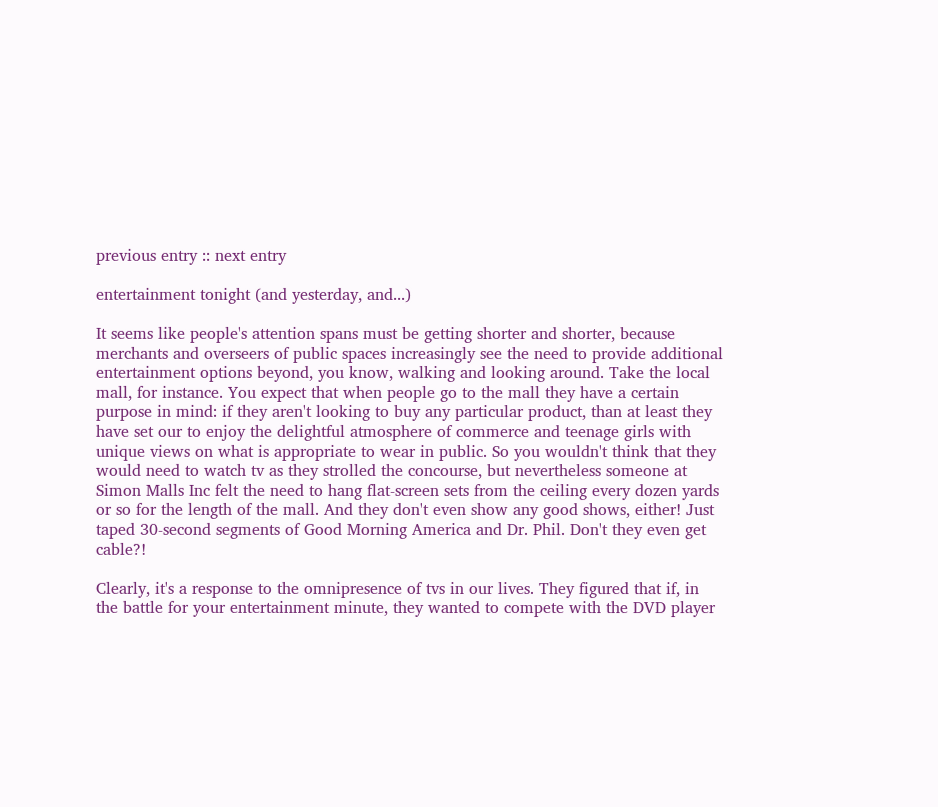previous entry :: next entry

entertainment tonight (and yesterday, and...)

It seems like people's attention spans must be getting shorter and shorter, because merchants and overseers of public spaces increasingly see the need to provide additional entertainment options beyond, you know, walking and looking around. Take the local mall, for instance. You expect that when people go to the mall they have a certain purpose in mind: if they aren't looking to buy any particular product, than at least they have set our to enjoy the delightful atmosphere of commerce and teenage girls with unique views on what is appropriate to wear in public. So you wouldn't think that they would need to watch tv as they strolled the concourse, but nevertheless someone at Simon Malls Inc felt the need to hang flat-screen sets from the ceiling every dozen yards or so for the length of the mall. And they don't even show any good shows, either! Just taped 30-second segments of Good Morning America and Dr. Phil. Don't they even get cable?!

Clearly, it's a response to the omnipresence of tvs in our lives. They figured that if, in the battle for your entertainment minute, they wanted to compete with the DVD player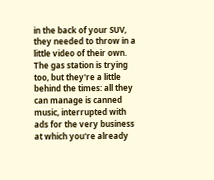in the back of your SUV, they needed to throw in a little video of their own. The gas station is trying too, but they're a little behind the times: all they can manage is canned music, interrupted with ads for the very business at which you're already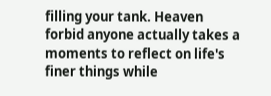filling your tank. Heaven forbid anyone actually takes a moments to reflect on life's finer things while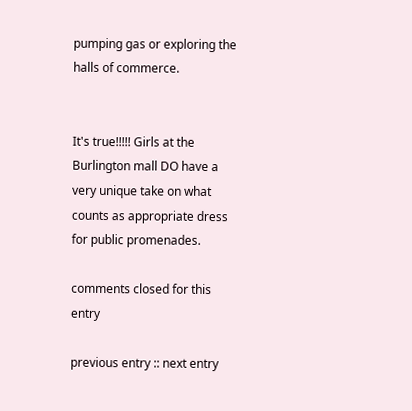pumping gas or exploring the halls of commerce.


It's true!!!!! Girls at the Burlington mall DO have a very unique take on what counts as appropriate dress for public promenades.

comments closed for this entry

previous entry :: next entry